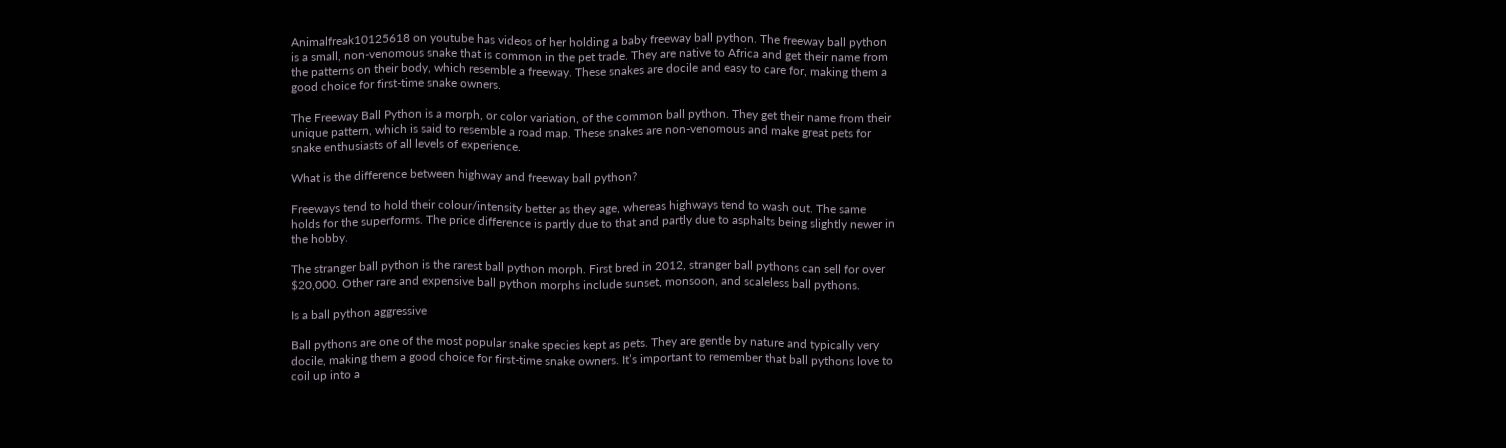Animalfreak10125618 on youtube has videos of her holding a baby freeway ball python. The freeway ball python is a small, non-venomous snake that is common in the pet trade. They are native to Africa and get their name from the patterns on their body, which resemble a freeway. These snakes are docile and easy to care for, making them a good choice for first-time snake owners.

The Freeway Ball Python is a morph, or color variation, of the common ball python. They get their name from their unique pattern, which is said to resemble a road map. These snakes are non-venomous and make great pets for snake enthusiasts of all levels of experience.

What is the difference between highway and freeway ball python?

Freeways tend to hold their colour/intensity better as they age, whereas highways tend to wash out. The same holds for the superforms. The price difference is partly due to that and partly due to asphalts being slightly newer in the hobby.

The stranger ball python is the rarest ball python morph. First bred in 2012, stranger ball pythons can sell for over $20,000. Other rare and expensive ball python morphs include sunset, monsoon, and scaleless ball pythons.

Is a ball python aggressive

Ball pythons are one of the most popular snake species kept as pets. They are gentle by nature and typically very docile, making them a good choice for first-time snake owners. It’s important to remember that ball pythons love to coil up into a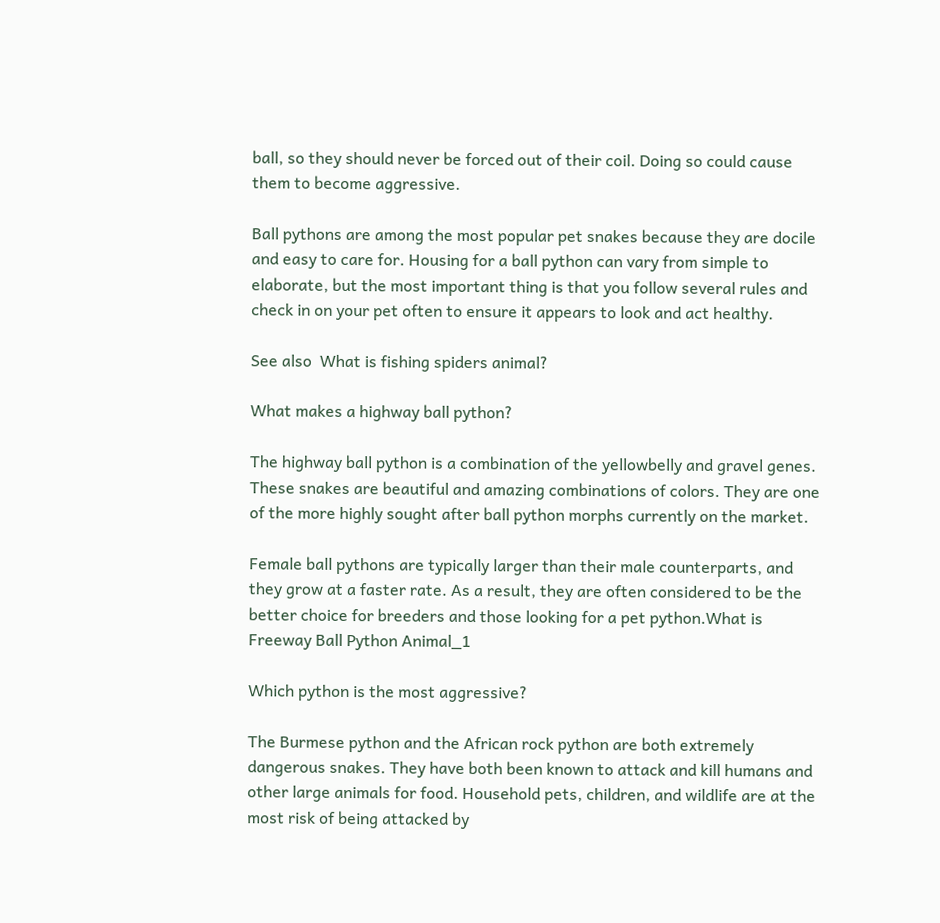ball, so they should never be forced out of their coil. Doing so could cause them to become aggressive.

Ball pythons are among the most popular pet snakes because they are docile and easy to care for. Housing for a ball python can vary from simple to elaborate, but the most important thing is that you follow several rules and check in on your pet often to ensure it appears to look and act healthy.

See also  What is fishing spiders animal?

What makes a highway ball python?

The highway ball python is a combination of the yellowbelly and gravel genes. These snakes are beautiful and amazing combinations of colors. They are one of the more highly sought after ball python morphs currently on the market.

Female ball pythons are typically larger than their male counterparts, and they grow at a faster rate. As a result, they are often considered to be the better choice for breeders and those looking for a pet python.What is Freeway Ball Python Animal_1

Which python is the most aggressive?

The Burmese python and the African rock python are both extremely dangerous snakes. They have both been known to attack and kill humans and other large animals for food. Household pets, children, and wildlife are at the most risk of being attacked by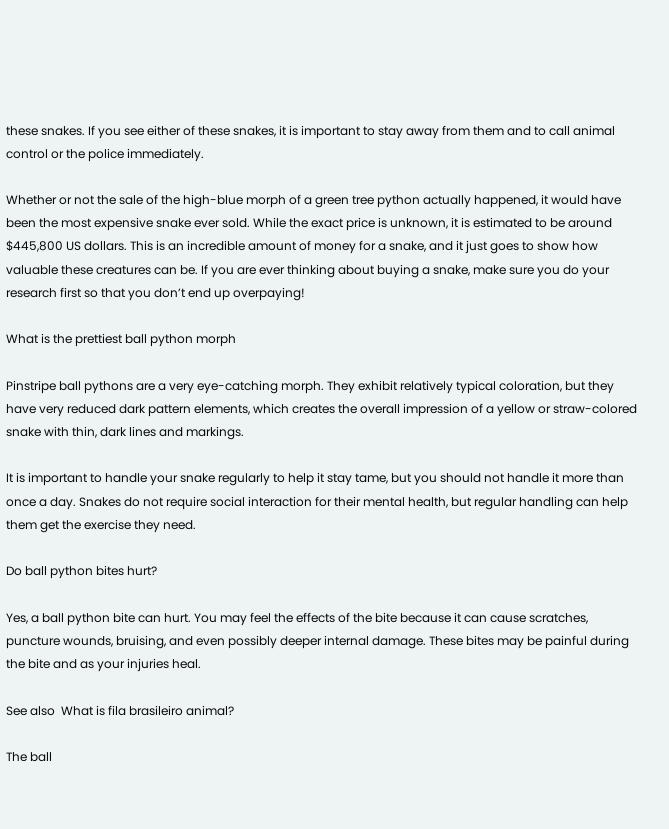these snakes. If you see either of these snakes, it is important to stay away from them and to call animal control or the police immediately.

Whether or not the sale of the high-blue morph of a green tree python actually happened, it would have been the most expensive snake ever sold. While the exact price is unknown, it is estimated to be around $445,800 US dollars. This is an incredible amount of money for a snake, and it just goes to show how valuable these creatures can be. If you are ever thinking about buying a snake, make sure you do your research first so that you don’t end up overpaying!

What is the prettiest ball python morph

Pinstripe ball pythons are a very eye-catching morph. They exhibit relatively typical coloration, but they have very reduced dark pattern elements, which creates the overall impression of a yellow or straw-colored snake with thin, dark lines and markings.

It is important to handle your snake regularly to help it stay tame, but you should not handle it more than once a day. Snakes do not require social interaction for their mental health, but regular handling can help them get the exercise they need.

Do ball python bites hurt?

Yes, a ball python bite can hurt. You may feel the effects of the bite because it can cause scratches, puncture wounds, bruising, and even possibly deeper internal damage. These bites may be painful during the bite and as your injuries heal.

See also  What is fila brasileiro animal?

The ball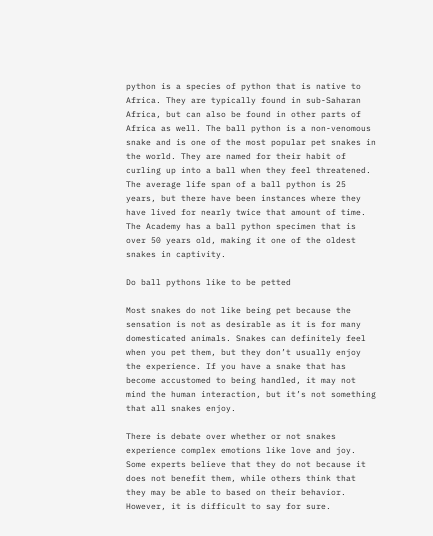python is a species of python that is native to Africa. They are typically found in sub-Saharan Africa, but can also be found in other parts of Africa as well. The ball python is a non-venomous snake and is one of the most popular pet snakes in the world. They are named for their habit of curling up into a ball when they feel threatened. The average life span of a ball python is 25 years, but there have been instances where they have lived for nearly twice that amount of time. The Academy has a ball python specimen that is over 50 years old, making it one of the oldest snakes in captivity.

Do ball pythons like to be petted

Most snakes do not like being pet because the sensation is not as desirable as it is for many domesticated animals. Snakes can definitely feel when you pet them, but they don’t usually enjoy the experience. If you have a snake that has become accustomed to being handled, it may not mind the human interaction, but it’s not something that all snakes enjoy.

There is debate over whether or not snakes experience complex emotions like love and joy. Some experts believe that they do not because it does not benefit them, while others think that they may be able to based on their behavior. However, it is difficult to say for sure.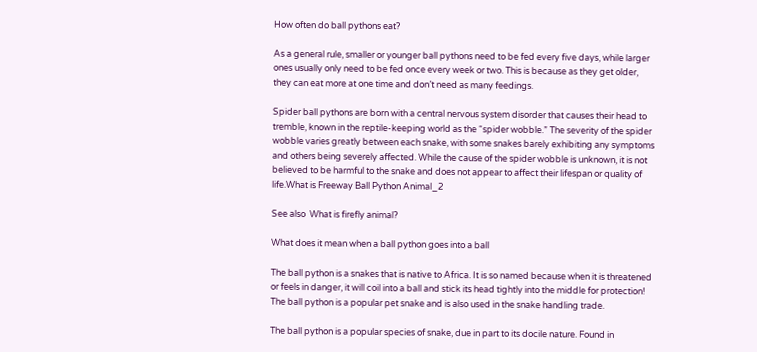How often do ball pythons eat?

As a general rule, smaller or younger ball pythons need to be fed every five days, while larger ones usually only need to be fed once every week or two. This is because as they get older, they can eat more at one time and don’t need as many feedings.

Spider ball pythons are born with a central nervous system disorder that causes their head to tremble, known in the reptile-keeping world as the “spider wobble.” The severity of the spider wobble varies greatly between each snake, with some snakes barely exhibiting any symptoms and others being severely affected. While the cause of the spider wobble is unknown, it is not believed to be harmful to the snake and does not appear to affect their lifespan or quality of life.What is Freeway Ball Python Animal_2

See also  What is firefly animal?

What does it mean when a ball python goes into a ball

The ball python is a snakes that is native to Africa. It is so named because when it is threatened or feels in danger, it will coil into a ball and stick its head tightly into the middle for protection! The ball python is a popular pet snake and is also used in the snake handling trade.

The ball python is a popular species of snake, due in part to its docile nature. Found in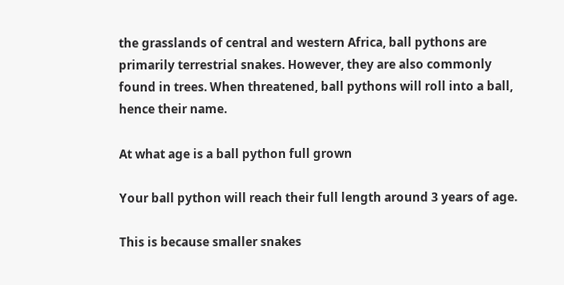the grasslands of central and western Africa, ball pythons are primarily terrestrial snakes. However, they are also commonly found in trees. When threatened, ball pythons will roll into a ball, hence their name.

At what age is a ball python full grown

Your ball python will reach their full length around 3 years of age.

This is because smaller snakes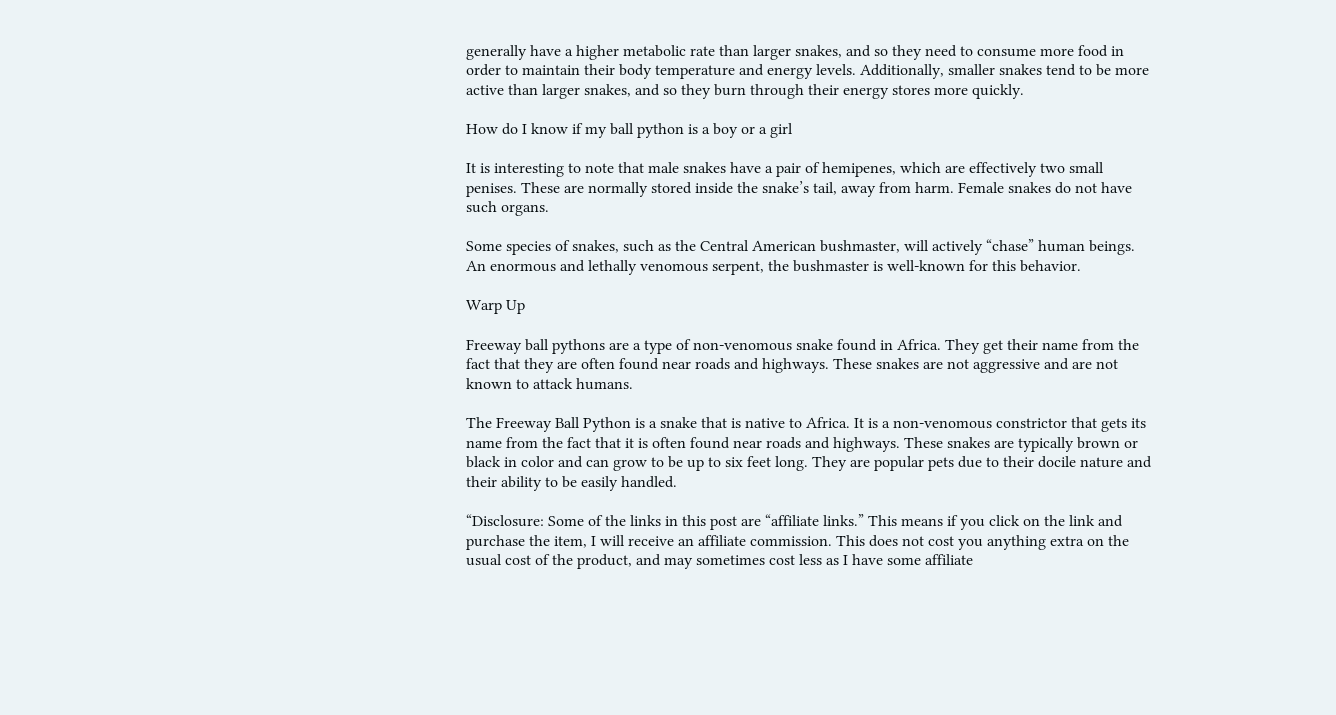generally have a higher metabolic rate than larger snakes, and so they need to consume more food in order to maintain their body temperature and energy levels. Additionally, smaller snakes tend to be more active than larger snakes, and so they burn through their energy stores more quickly.

How do I know if my ball python is a boy or a girl

It is interesting to note that male snakes have a pair of hemipenes, which are effectively two small penises. These are normally stored inside the snake’s tail, away from harm. Female snakes do not have such organs.

Some species of snakes, such as the Central American bushmaster, will actively “chase” human beings. An enormous and lethally venomous serpent, the bushmaster is well-known for this behavior.

Warp Up

Freeway ball pythons are a type of non-venomous snake found in Africa. They get their name from the fact that they are often found near roads and highways. These snakes are not aggressive and are not known to attack humans.

The Freeway Ball Python is a snake that is native to Africa. It is a non-venomous constrictor that gets its name from the fact that it is often found near roads and highways. These snakes are typically brown or black in color and can grow to be up to six feet long. They are popular pets due to their docile nature and their ability to be easily handled.

“Disclosure: Some of the links in this post are “affiliate links.” This means if you click on the link and purchase the item, I will receive an affiliate commission. This does not cost you anything extra on the usual cost of the product, and may sometimes cost less as I have some affiliate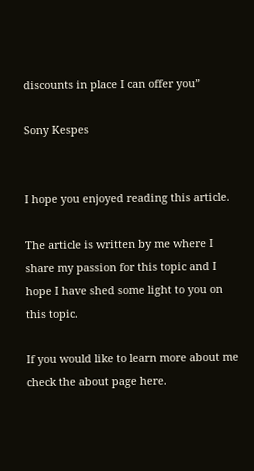discounts in place I can offer you”

Sony Kespes


I hope you enjoyed reading this article.

The article is written by me where I share my passion for this topic and I hope I have shed some light to you on this topic.

If you would like to learn more about me check the about page here.